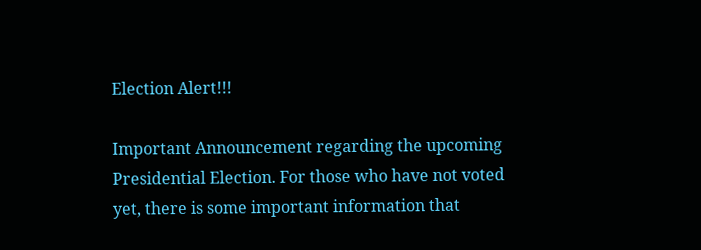Election Alert!!!

Important Announcement regarding the upcoming Presidential Election. For those who have not voted yet, there is some important information that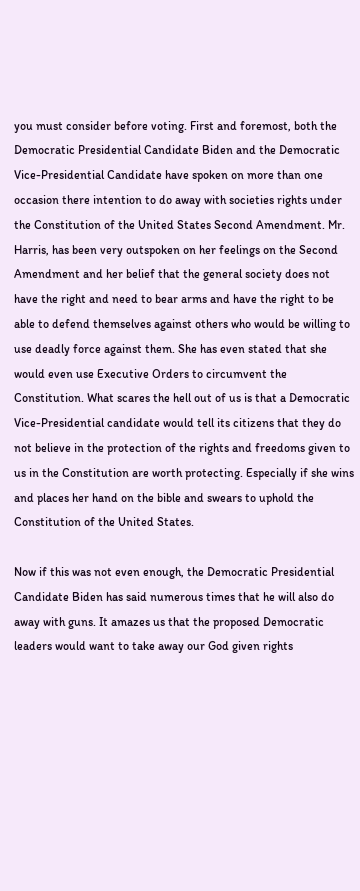you must consider before voting. First and foremost, both the Democratic Presidential Candidate Biden and the Democratic Vice-Presidential Candidate have spoken on more than one occasion there intention to do away with societies rights under the Constitution of the United States Second Amendment. Mr. Harris, has been very outspoken on her feelings on the Second Amendment and her belief that the general society does not have the right and need to bear arms and have the right to be able to defend themselves against others who would be willing to use deadly force against them. She has even stated that she would even use Executive Orders to circumvent the Constitution. What scares the hell out of us is that a Democratic Vice-Presidential candidate would tell its citizens that they do not believe in the protection of the rights and freedoms given to us in the Constitution are worth protecting. Especially if she wins and places her hand on the bible and swears to uphold the Constitution of the United States.

Now if this was not even enough, the Democratic Presidential Candidate Biden has said numerous times that he will also do away with guns. It amazes us that the proposed Democratic leaders would want to take away our God given rights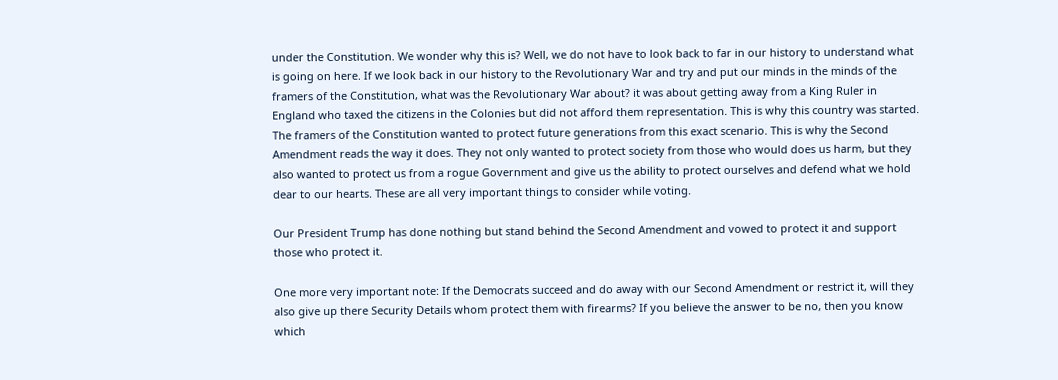under the Constitution. We wonder why this is? Well, we do not have to look back to far in our history to understand what is going on here. If we look back in our history to the Revolutionary War and try and put our minds in the minds of the framers of the Constitution, what was the Revolutionary War about? it was about getting away from a King Ruler in England who taxed the citizens in the Colonies but did not afford them representation. This is why this country was started. The framers of the Constitution wanted to protect future generations from this exact scenario. This is why the Second Amendment reads the way it does. They not only wanted to protect society from those who would does us harm, but they also wanted to protect us from a rogue Government and give us the ability to protect ourselves and defend what we hold dear to our hearts. These are all very important things to consider while voting.

Our President Trump has done nothing but stand behind the Second Amendment and vowed to protect it and support those who protect it.

One more very important note: If the Democrats succeed and do away with our Second Amendment or restrict it, will they also give up there Security Details whom protect them with firearms? If you believe the answer to be no, then you know which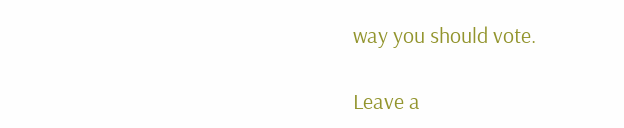way you should vote.

Leave a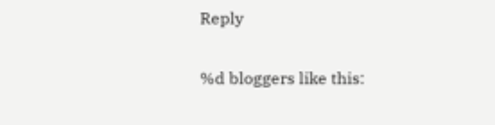Reply

%d bloggers like this: